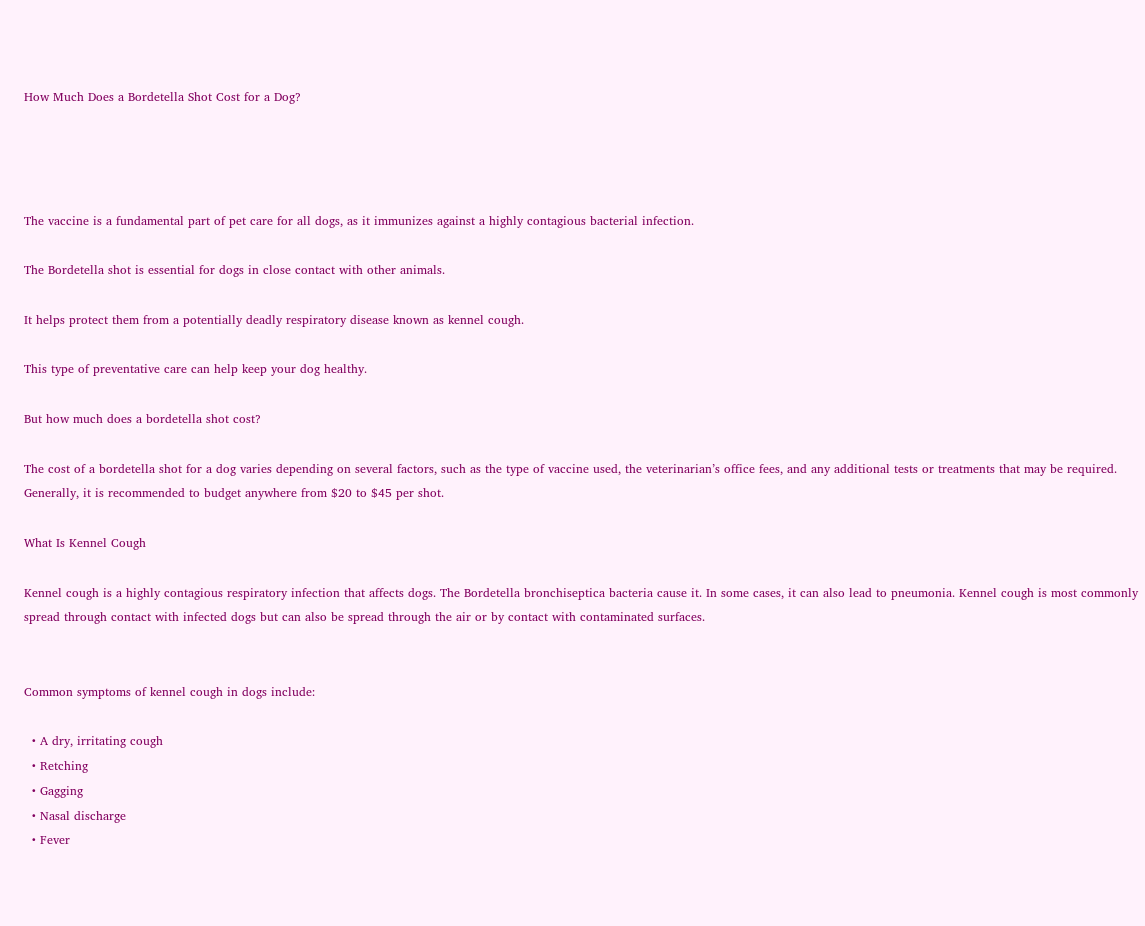How Much Does a Bordetella Shot Cost for a Dog?




The vaccine is a fundamental part of pet care for all dogs, as it immunizes against a highly contagious bacterial infection.

The Bordetella shot is essential for dogs in close contact with other animals.

It helps protect them from a potentially deadly respiratory disease known as kennel cough.

This type of preventative care can help keep your dog healthy.

But how much does a bordetella shot cost?

The cost of a bordetella shot for a dog varies depending on several factors, such as the type of vaccine used, the veterinarian’s office fees, and any additional tests or treatments that may be required. Generally, it is recommended to budget anywhere from $20 to $45 per shot.

What Is Kennel Cough

Kennel cough is a highly contagious respiratory infection that affects dogs. The Bordetella bronchiseptica bacteria cause it. In some cases, it can also lead to pneumonia. Kennel cough is most commonly spread through contact with infected dogs but can also be spread through the air or by contact with contaminated surfaces.


Common symptoms of kennel cough in dogs include:

  • A dry, irritating cough
  • Retching
  • Gagging
  • Nasal discharge
  • Fever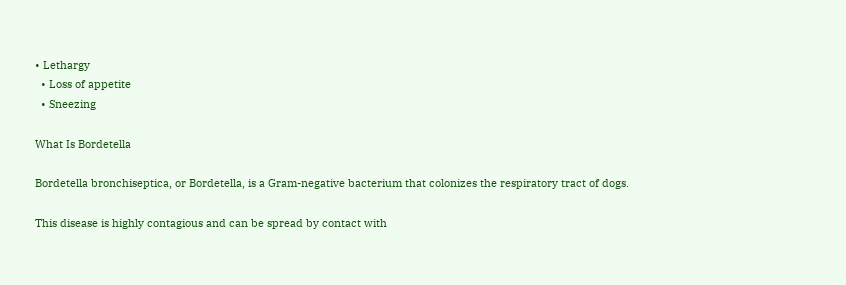• Lethargy
  • Loss of appetite
  • Sneezing

What Is Bordetella

Bordetella bronchiseptica, or Bordetella, is a Gram-negative bacterium that colonizes the respiratory tract of dogs.

This disease is highly contagious and can be spread by contact with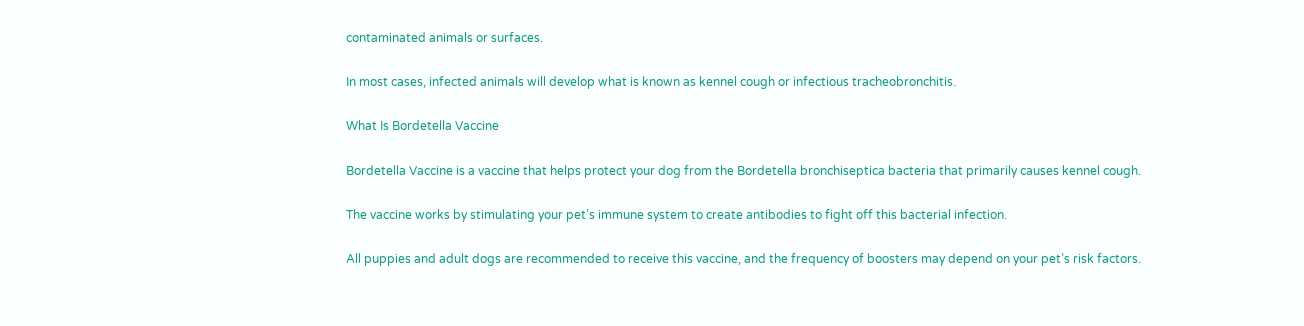contaminated animals or surfaces.

In most cases, infected animals will develop what is known as kennel cough or infectious tracheobronchitis.

What Is Bordetella Vaccine

Bordetella Vaccine is a vaccine that helps protect your dog from the Bordetella bronchiseptica bacteria that primarily causes kennel cough.

The vaccine works by stimulating your pet’s immune system to create antibodies to fight off this bacterial infection.

All puppies and adult dogs are recommended to receive this vaccine, and the frequency of boosters may depend on your pet’s risk factors.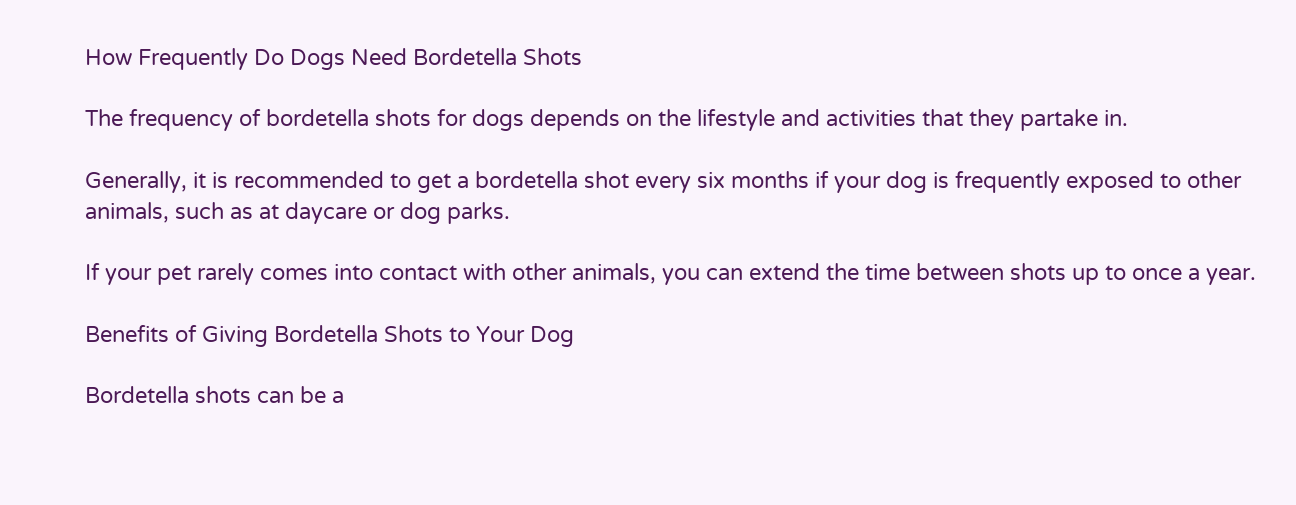How Frequently Do Dogs Need Bordetella Shots

The frequency of bordetella shots for dogs depends on the lifestyle and activities that they partake in.

Generally, it is recommended to get a bordetella shot every six months if your dog is frequently exposed to other animals, such as at daycare or dog parks.

If your pet rarely comes into contact with other animals, you can extend the time between shots up to once a year.

Benefits of Giving Bordetella Shots to Your Dog

Bordetella shots can be a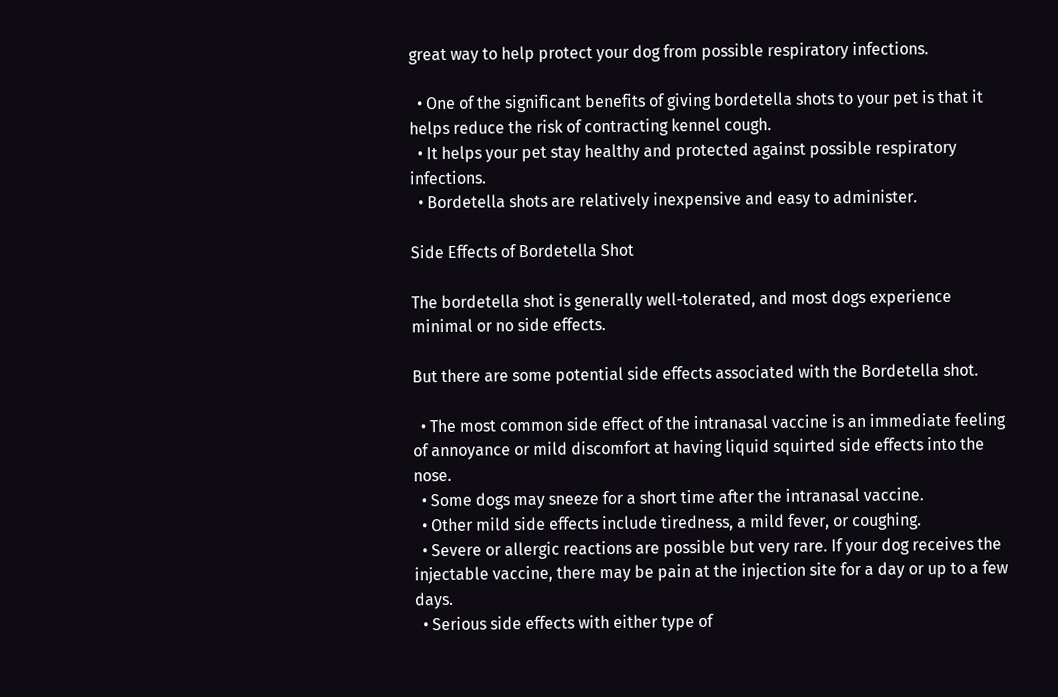great way to help protect your dog from possible respiratory infections.

  • One of the significant benefits of giving bordetella shots to your pet is that it helps reduce the risk of contracting kennel cough.
  • It helps your pet stay healthy and protected against possible respiratory infections.
  • Bordetella shots are relatively inexpensive and easy to administer.

Side Effects of Bordetella Shot

The bordetella shot is generally well-tolerated, and most dogs experience minimal or no side effects.

But there are some potential side effects associated with the Bordetella shot.

  • The most common side effect of the intranasal vaccine is an immediate feeling of annoyance or mild discomfort at having liquid squirted side effects into the nose.
  • Some dogs may sneeze for a short time after the intranasal vaccine.
  • Other mild side effects include tiredness, a mild fever, or coughing.
  • Severe or allergic reactions are possible but very rare. If your dog receives the injectable vaccine, there may be pain at the injection site for a day or up to a few days.
  • Serious side effects with either type of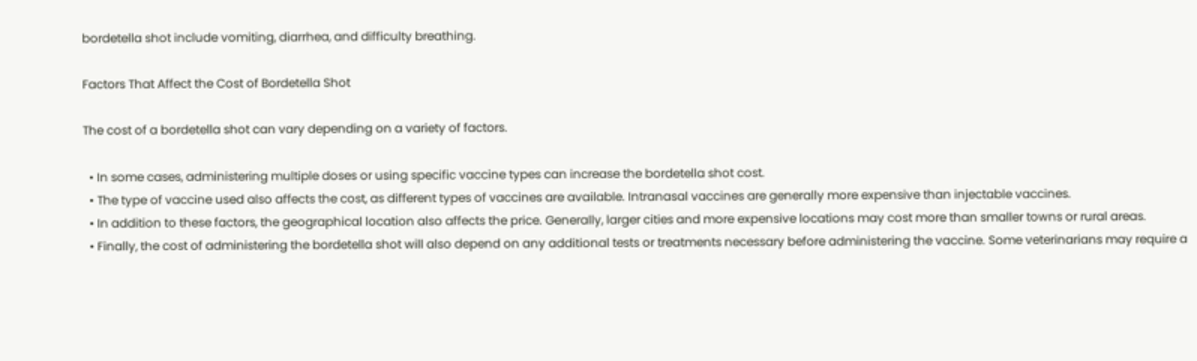bordetella shot include vomiting, diarrhea, and difficulty breathing.

Factors That Affect the Cost of Bordetella Shot

The cost of a bordetella shot can vary depending on a variety of factors.

  • In some cases, administering multiple doses or using specific vaccine types can increase the bordetella shot cost.
  • The type of vaccine used also affects the cost, as different types of vaccines are available. Intranasal vaccines are generally more expensive than injectable vaccines.
  • In addition to these factors, the geographical location also affects the price. Generally, larger cities and more expensive locations may cost more than smaller towns or rural areas.
  • Finally, the cost of administering the bordetella shot will also depend on any additional tests or treatments necessary before administering the vaccine. Some veterinarians may require a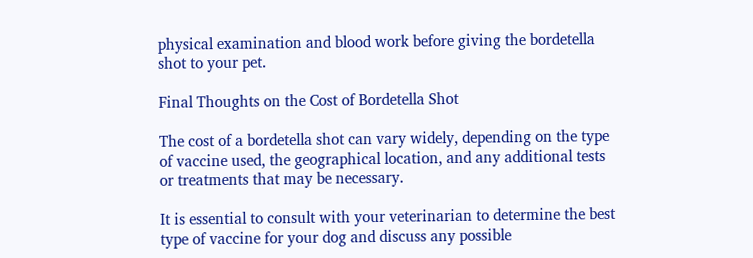physical examination and blood work before giving the bordetella shot to your pet.

Final Thoughts on the Cost of Bordetella Shot

The cost of a bordetella shot can vary widely, depending on the type of vaccine used, the geographical location, and any additional tests or treatments that may be necessary.

It is essential to consult with your veterinarian to determine the best type of vaccine for your dog and discuss any possible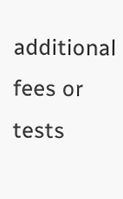additional fees or tests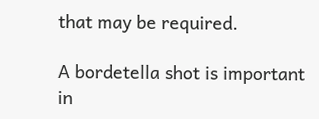that may be required.

A bordetella shot is important in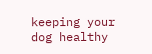keeping your dog healthy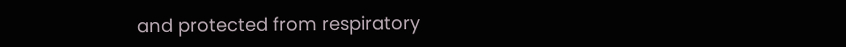and protected from respiratory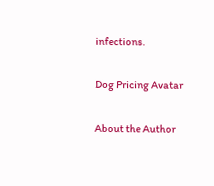infections.

Dog Pricing Avatar

About the Author